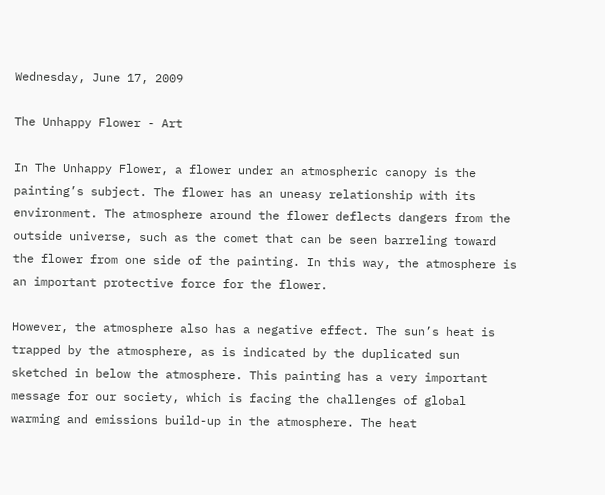Wednesday, June 17, 2009

The Unhappy Flower - Art

In The Unhappy Flower, a flower under an atmospheric canopy is the painting’s subject. The flower has an uneasy relationship with its environment. The atmosphere around the flower deflects dangers from the outside universe, such as the comet that can be seen barreling toward the flower from one side of the painting. In this way, the atmosphere is an important protective force for the flower.

However, the atmosphere also has a negative effect. The sun’s heat is trapped by the atmosphere, as is indicated by the duplicated sun sketched in below the atmosphere. This painting has a very important message for our society, which is facing the challenges of global warming and emissions build-up in the atmosphere. The heat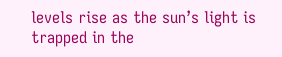levels rise as the sun’s light is trapped in the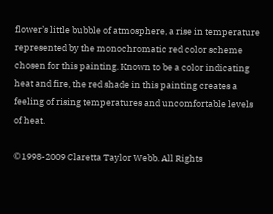flower’s little bubble of atmosphere, a rise in temperature represented by the monochromatic red color scheme chosen for this painting. Known to be a color indicating heat and fire, the red shade in this painting creates a feeling of rising temperatures and uncomfortable levels of heat.

©1998-2009 Claretta Taylor Webb. All Rights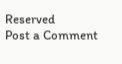Reserved
Post a Comment